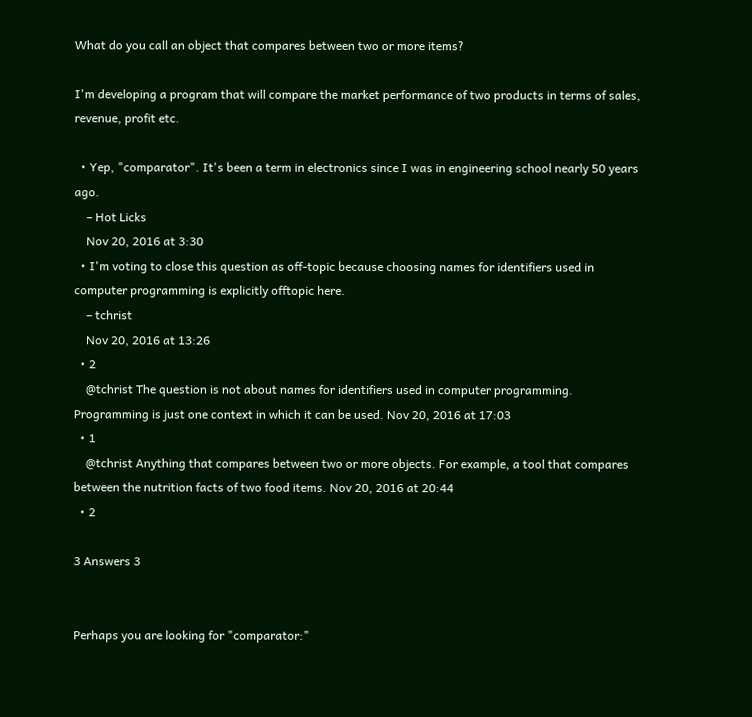What do you call an object that compares between two or more items?

I'm developing a program that will compare the market performance of two products in terms of sales, revenue, profit etc.

  • Yep, "comparator". It's been a term in electronics since I was in engineering school nearly 50 years ago.
    – Hot Licks
    Nov 20, 2016 at 3:30
  • I'm voting to close this question as off-topic because choosing names for identifiers used in computer programming is explicitly offtopic here.
    – tchrist
    Nov 20, 2016 at 13:26
  • 2
    @tchrist The question is not about names for identifiers used in computer programming. Programming is just one context in which it can be used. Nov 20, 2016 at 17:03
  • 1
    @tchrist Anything that compares between two or more objects. For example, a tool that compares between the nutrition facts of two food items. Nov 20, 2016 at 20:44
  • 2

3 Answers 3


Perhaps you are looking for "comparator:"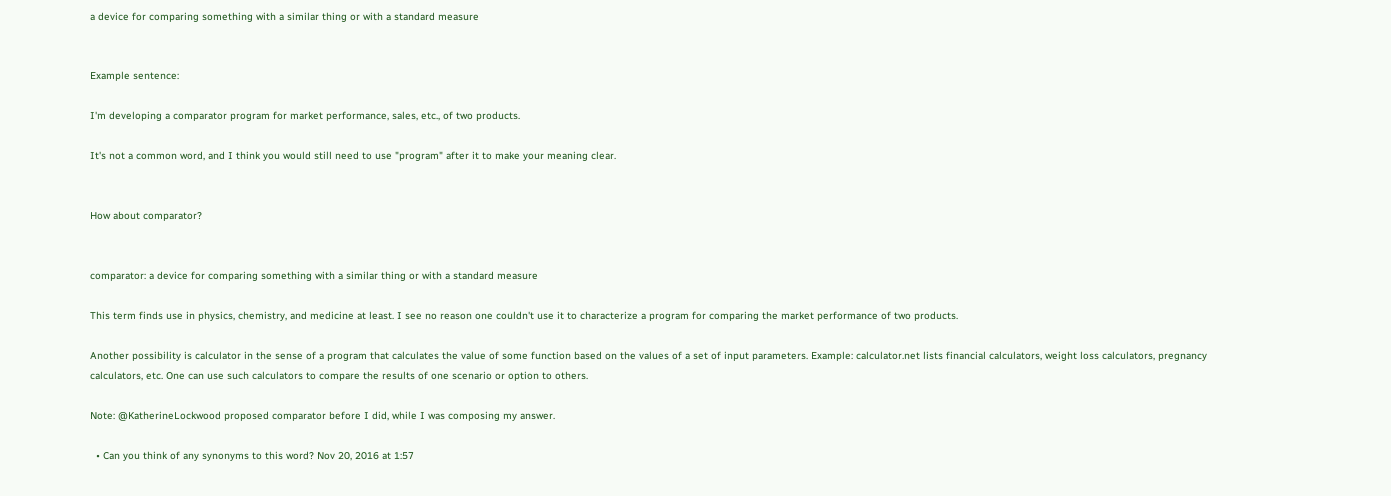a device for comparing something with a similar thing or with a standard measure


Example sentence:

I'm developing a comparator program for market performance, sales, etc., of two products.

It's not a common word, and I think you would still need to use "program" after it to make your meaning clear.


How about comparator?


comparator: a device for comparing something with a similar thing or with a standard measure

This term finds use in physics, chemistry, and medicine at least. I see no reason one couldn't use it to characterize a program for comparing the market performance of two products.

Another possibility is calculator in the sense of a program that calculates the value of some function based on the values of a set of input parameters. Example: calculator.net lists financial calculators, weight loss calculators, pregnancy calculators, etc. One can use such calculators to compare the results of one scenario or option to others.

Note: @KatherineLockwood proposed comparator before I did, while I was composing my answer.

  • Can you think of any synonyms to this word? Nov 20, 2016 at 1:57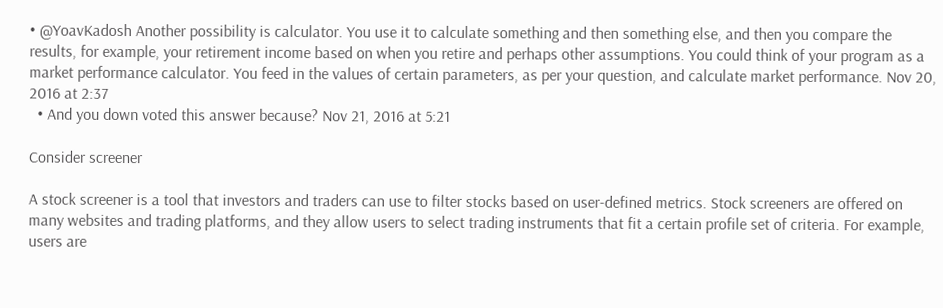• @YoavKadosh Another possibility is calculator. You use it to calculate something and then something else, and then you compare the results, for example, your retirement income based on when you retire and perhaps other assumptions. You could think of your program as a market performance calculator. You feed in the values of certain parameters, as per your question, and calculate market performance. Nov 20, 2016 at 2:37
  • And you down voted this answer because? Nov 21, 2016 at 5:21

Consider screener

A stock screener is a tool that investors and traders can use to filter stocks based on user-defined metrics. Stock screeners are offered on many websites and trading platforms, and they allow users to select trading instruments that fit a certain profile set of criteria. For example, users are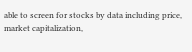able to screen for stocks by data including price, market capitalization,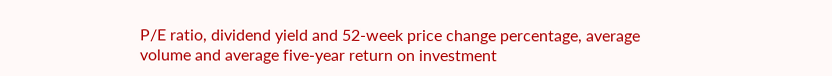P/E ratio, dividend yield and 52-week price change percentage, average volume and average five-year return on investment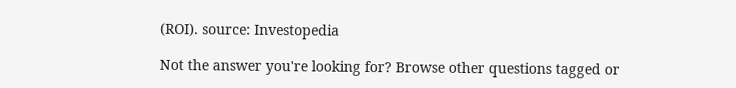(ROI). source: Investopedia

Not the answer you're looking for? Browse other questions tagged or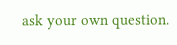ask your own question.